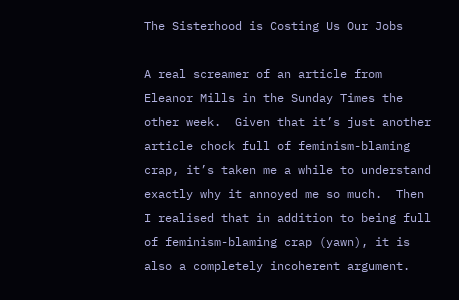The Sisterhood is Costing Us Our Jobs

A real screamer of an article from Eleanor Mills in the Sunday Times the other week.  Given that it’s just another article chock full of feminism-blaming crap, it’s taken me a while to understand exactly why it annoyed me so much.  Then I realised that in addition to being full of feminism-blaming crap (yawn), it is also a completely incoherent argument.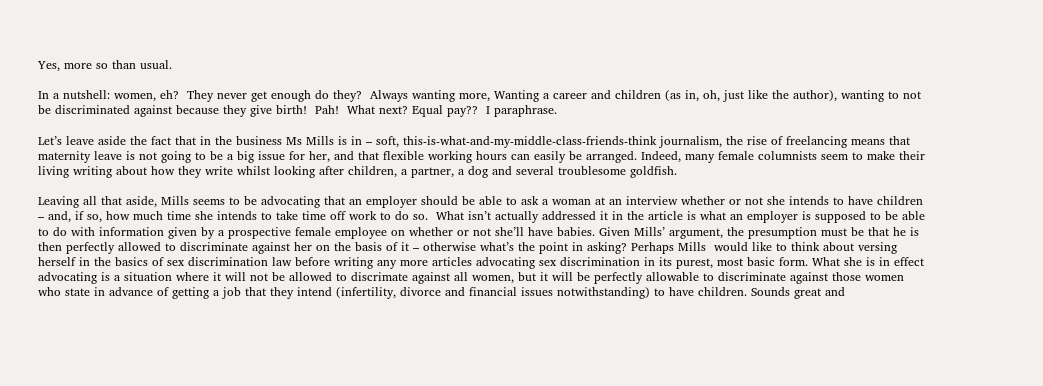Yes, more so than usual.

In a nutshell: women, eh?  They never get enough do they?  Always wanting more, Wanting a career and children (as in, oh, just like the author), wanting to not be discriminated against because they give birth!  Pah!  What next? Equal pay??  I paraphrase.

Let’s leave aside the fact that in the business Ms Mills is in – soft, this-is-what-and-my-middle-class-friends-think journalism, the rise of freelancing means that maternity leave is not going to be a big issue for her, and that flexible working hours can easily be arranged. Indeed, many female columnists seem to make their living writing about how they write whilst looking after children, a partner, a dog and several troublesome goldfish.

Leaving all that aside, Mills seems to be advocating that an employer should be able to ask a woman at an interview whether or not she intends to have children – and, if so, how much time she intends to take time off work to do so.  What isn’t actually addressed it in the article is what an employer is supposed to be able to do with information given by a prospective female employee on whether or not she’ll have babies. Given Mills’ argument, the presumption must be that he is then perfectly allowed to discriminate against her on the basis of it – otherwise what’s the point in asking? Perhaps Mills  would like to think about versing herself in the basics of sex discrimination law before writing any more articles advocating sex discrimination in its purest, most basic form. What she is in effect advocating is a situation where it will not be allowed to discrimate against all women, but it will be perfectly allowable to discriminate against those women who state in advance of getting a job that they intend (infertility, divorce and financial issues notwithstanding) to have children. Sounds great and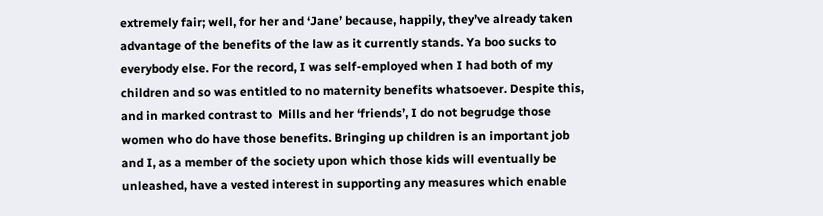extremely fair; well, for her and ‘Jane’ because, happily, they’ve already taken advantage of the benefits of the law as it currently stands. Ya boo sucks to everybody else. For the record, I was self-employed when I had both of my children and so was entitled to no maternity benefits whatsoever. Despite this, and in marked contrast to  Mills and her ‘friends’, I do not begrudge those women who do have those benefits. Bringing up children is an important job and I, as a member of the society upon which those kids will eventually be unleashed, have a vested interest in supporting any measures which enable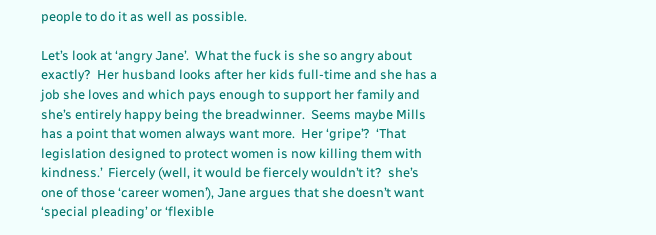people to do it as well as possible.

Let’s look at ‘angry Jane’.  What the fuck is she so angry about exactly?  Her husband looks after her kids full-time and she has a job she loves and which pays enough to support her family and she’s entirely happy being the breadwinner.  Seems maybe Mills has a point that women always want more.  Her ‘gripe’?  ‘That legislation designed to protect women is now killing them with kindness.’  Fiercely (well, it would be fiercely wouldn’t it?  she’s one of those ‘career women’), Jane argues that she doesn’t want ‘special pleading’ or ‘flexible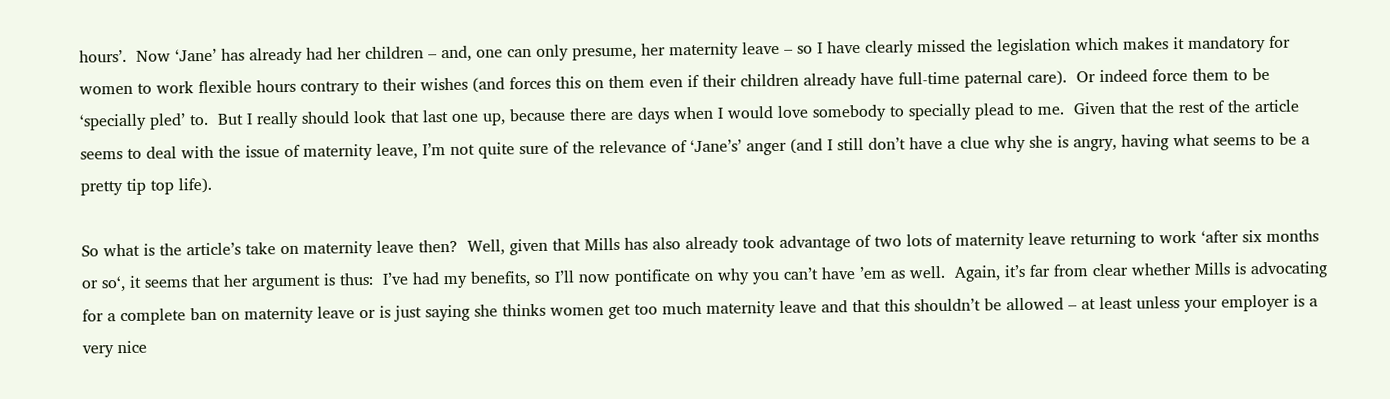hours’.  Now ‘Jane’ has already had her children – and, one can only presume, her maternity leave – so I have clearly missed the legislation which makes it mandatory for women to work flexible hours contrary to their wishes (and forces this on them even if their children already have full-time paternal care).  Or indeed force them to be ‘specially pled’ to.  But I really should look that last one up, because there are days when I would love somebody to specially plead to me.  Given that the rest of the article seems to deal with the issue of maternity leave, I’m not quite sure of the relevance of ‘Jane’s’ anger (and I still don’t have a clue why she is angry, having what seems to be a pretty tip top life).

So what is the article’s take on maternity leave then?  Well, given that Mills has also already took advantage of two lots of maternity leave returning to work ‘after six months or so‘, it seems that her argument is thus:  I’ve had my benefits, so I’ll now pontificate on why you can’t have ’em as well.  Again, it’s far from clear whether Mills is advocating for a complete ban on maternity leave or is just saying she thinks women get too much maternity leave and that this shouldn’t be allowed – at least unless your employer is a very nice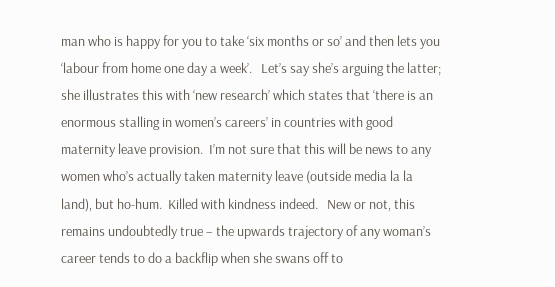man who is happy for you to take ‘six months or so’ and then lets you ‘labour from home one day a week’.   Let’s say she’s arguing the latter; she illustrates this with ‘new research’ which states that ‘there is an enormous stalling in women’s careers’ in countries with good maternity leave provision.  I’m not sure that this will be news to any women who’s actually taken maternity leave (outside media la la land), but ho-hum.  Killed with kindness indeed.   New or not, this remains undoubtedly true – the upwards trajectory of any woman’s career tends to do a backflip when she swans off to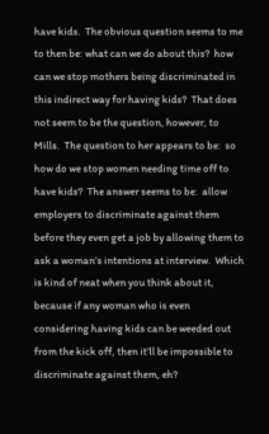have kids.  The obvious question seems to me to then be: what can we do about this?  how can we stop mothers being discriminated in this indirect way for having kids?  That does not seem to be the question, however, to Mills.  The question to her appears to be:  so how do we stop women needing time off to have kids?  The answer seems to be:  allow employers to discriminate against them before they even get a job by allowing them to ask a woman’s intentions at interview.  Which is kind of neat when you think about it, because if any woman who is even considering having kids can be weeded out from the kick off, then it’ll be impossible to discriminate against them, eh?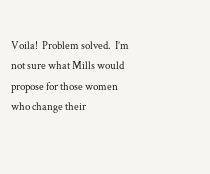Voila!  Problem solved.  I’m not sure what Mills would propose for those women who change their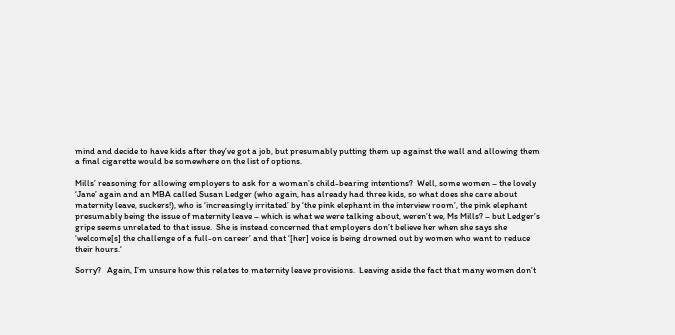mind and decide to have kids after they’ve got a job, but presumably putting them up against the wall and allowing them a final cigarette would be somewhere on the list of options.

Mills’ reasoning for allowing employers to ask for a woman’s child-bearing intentions?  Well, some women – the lovely ‘Jane’ again and an MBA called Susan Ledger (who again, has already had three kids, so what does she care about maternity leave, suckers!), who is ‘increasingly irritated’ by ‘the pink elephant in the interview room’, the pink elephant presumably being the issue of maternity leave – which is what we were talking about, weren’t we, Ms Mills? – but Ledger’s gripe seems unrelated to that issue.  She is instead concerned that employers don’t believe her when she says she ‘welcome[s] the challenge of a full-on career’ and that ‘[her] voice is being drowned out by women who want to reduce their hours.‘

Sorry?   Again, I’m unsure how this relates to maternity leave provisions.  Leaving aside the fact that many women don’t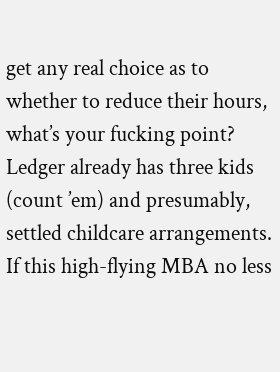get any real choice as to whether to reduce their hours, what’s your fucking point?  Ledger already has three kids (count ’em) and presumably, settled childcare arrangements.  If this high-flying MBA no less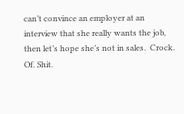can’t convince an employer at an interview that she really wants the job, then let’s hope she’s not in sales.  Crock. Of. Shit.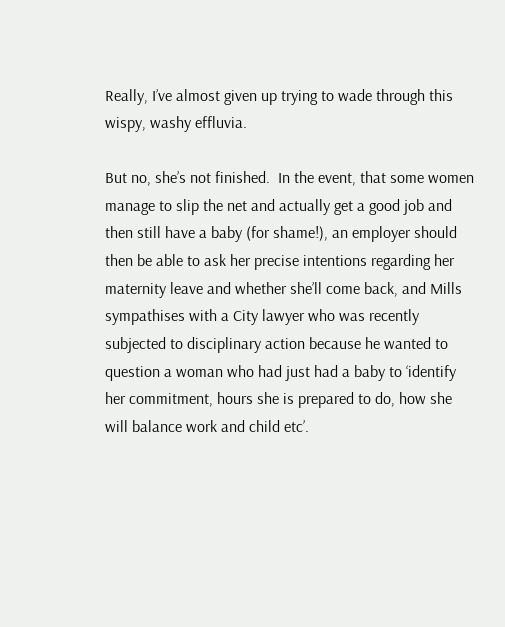Really, I’ve almost given up trying to wade through this wispy, washy effluvia.

But no, she’s not finished.  In the event, that some women manage to slip the net and actually get a good job and then still have a baby (for shame!), an employer should then be able to ask her precise intentions regarding her maternity leave and whether she’ll come back, and Mills sympathises with a City lawyer who was recently subjected to disciplinary action because he wanted to question a woman who had just had a baby to ‘identify her commitment, hours she is prepared to do, how she will balance work and child etc’.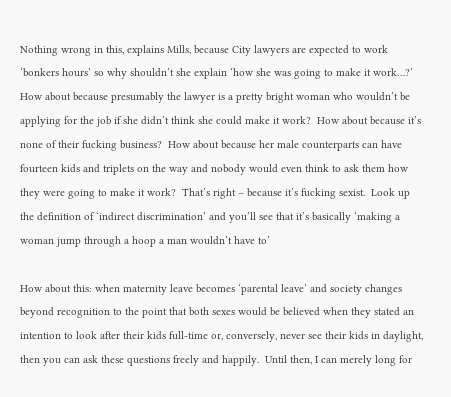Nothing wrong in this, explains Mills, because City lawyers are expected to work ‘bonkers hours’ so why shouldn’t she explain ‘how she was going to make it work…?’ How about because presumably the lawyer is a pretty bright woman who wouldn’t be applying for the job if she didn’t think she could make it work?  How about because it’s none of their fucking business?  How about because her male counterparts can have fourteen kids and triplets on the way and nobody would even think to ask them how they were going to make it work?  That’s right – because it’s fucking sexist.  Look up the definition of ‘indirect discrimination’ and you’ll see that it’s basically ‘making a woman jump through a hoop a man wouldn’t have to’

How about this: when maternity leave becomes ‘parental leave’ and society changes beyond recognition to the point that both sexes would be believed when they stated an intention to look after their kids full-time or, conversely, never see their kids in daylight, then you can ask these questions freely and happily.  Until then, I can merely long for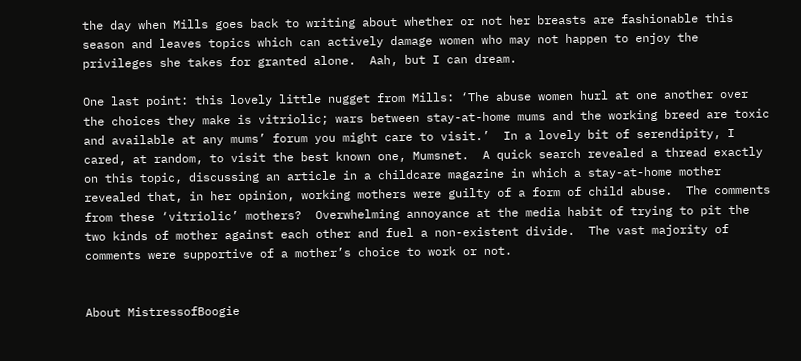the day when Mills goes back to writing about whether or not her breasts are fashionable this season and leaves topics which can actively damage women who may not happen to enjoy the privileges she takes for granted alone.  Aah, but I can dream.

One last point: this lovely little nugget from Mills: ‘The abuse women hurl at one another over the choices they make is vitriolic; wars between stay-at-home mums and the working breed are toxic and available at any mums’ forum you might care to visit.’  In a lovely bit of serendipity, I cared, at random, to visit the best known one, Mumsnet.  A quick search revealed a thread exactly on this topic, discussing an article in a childcare magazine in which a stay-at-home mother revealed that, in her opinion, working mothers were guilty of a form of child abuse.  The comments from these ‘vitriolic’ mothers?  Overwhelming annoyance at the media habit of trying to pit the two kinds of mother against each other and fuel a non-existent divide.  The vast majority of comments were supportive of a mother’s choice to work or not.


About MistressofBoogie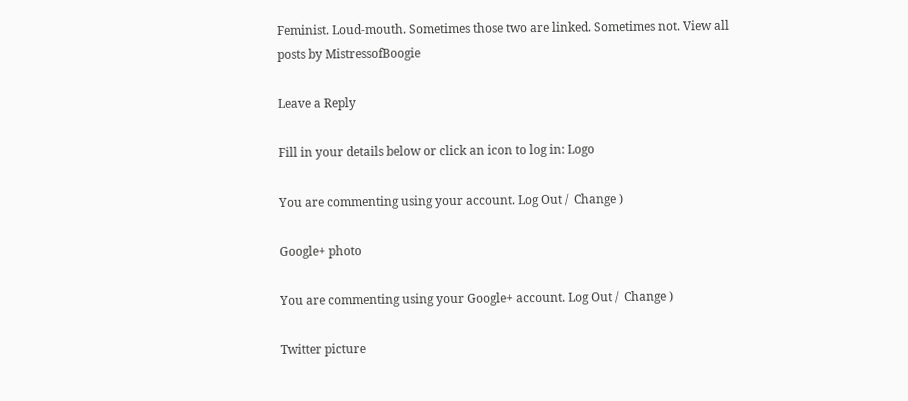Feminist. Loud-mouth. Sometimes those two are linked. Sometimes not. View all posts by MistressofBoogie

Leave a Reply

Fill in your details below or click an icon to log in: Logo

You are commenting using your account. Log Out /  Change )

Google+ photo

You are commenting using your Google+ account. Log Out /  Change )

Twitter picture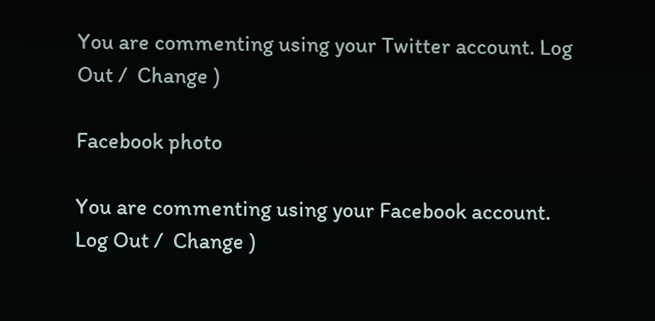You are commenting using your Twitter account. Log Out /  Change )

Facebook photo

You are commenting using your Facebook account. Log Out /  Change )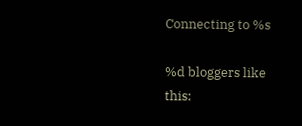Connecting to %s

%d bloggers like this: